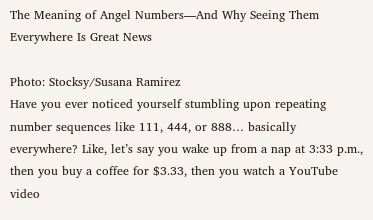The Meaning of Angel Numbers—And Why Seeing Them Everywhere Is Great News

Photo: Stocksy/Susana Ramirez
Have you ever noticed yourself stumbling upon repeating number sequences like 111, 444, or 888… basically everywhere? Like, let’s say you wake up from a nap at 3:33 p.m., then you buy a coffee for $3.33, then you watch a YouTube video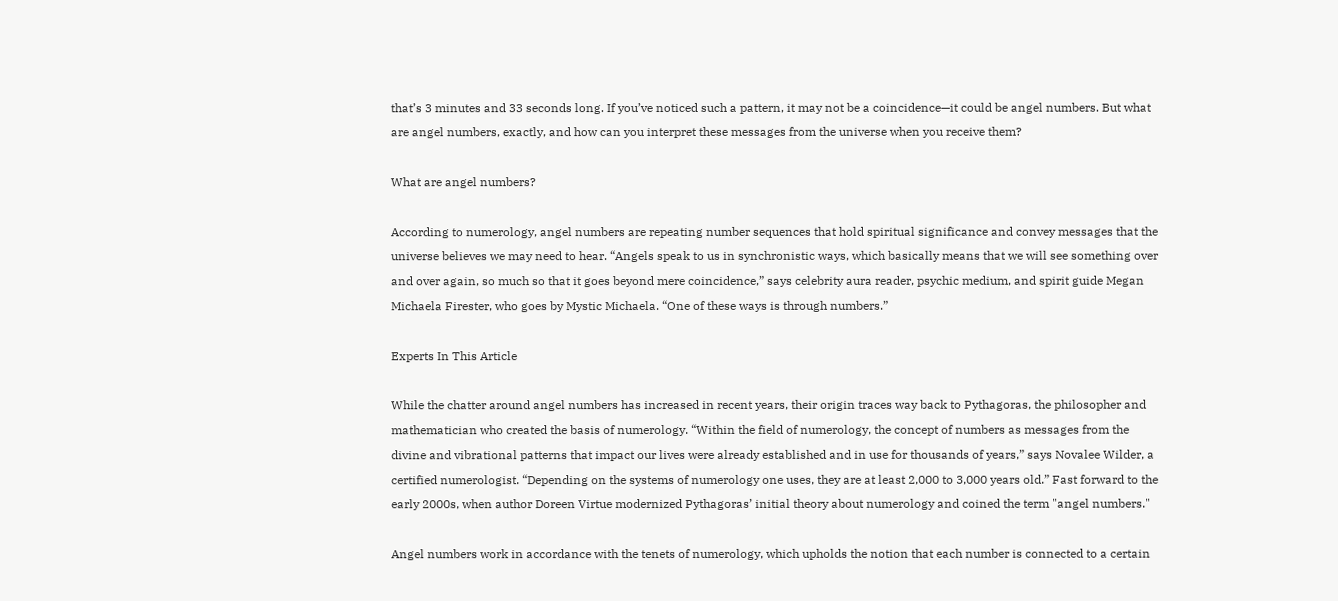that’s 3 minutes and 33 seconds long. If you’ve noticed such a pattern, it may not be a coincidence—it could be angel numbers. But what are angel numbers, exactly, and how can you interpret these messages from the universe when you receive them?

What are angel numbers?

According to numerology, angel numbers are repeating number sequences that hold spiritual significance and convey messages that the universe believes we may need to hear. “Angels speak to us in synchronistic ways, which basically means that we will see something over and over again, so much so that it goes beyond mere coincidence,” says celebrity aura reader, psychic medium, and spirit guide Megan Michaela Firester, who goes by Mystic Michaela. “One of these ways is through numbers.”

Experts In This Article

While the chatter around angel numbers has increased in recent years, their origin traces way back to Pythagoras, the philosopher and mathematician who created the basis of numerology. “Within the field of numerology, the concept of numbers as messages from the divine and vibrational patterns that impact our lives were already established and in use for thousands of years,” says Novalee Wilder, a certified numerologist. “Depending on the systems of numerology one uses, they are at least 2,000 to 3,000 years old.” Fast forward to the early 2000s, when author Doreen Virtue modernized Pythagoras’ initial theory about numerology and coined the term "angel numbers."

Angel numbers work in accordance with the tenets of numerology, which upholds the notion that each number is connected to a certain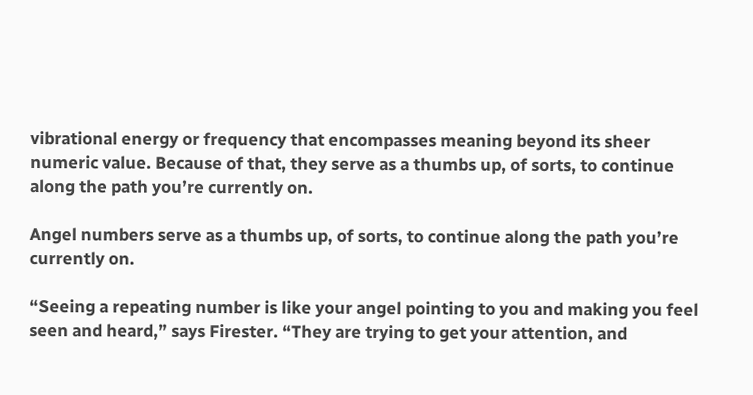vibrational energy or frequency that encompasses meaning beyond its sheer numeric value. Because of that, they serve as a thumbs up, of sorts, to continue along the path you’re currently on.

Angel numbers serve as a thumbs up, of sorts, to continue along the path you’re currently on.

“Seeing a repeating number is like your angel pointing to you and making you feel seen and heard,” says Firester. “They are trying to get your attention, and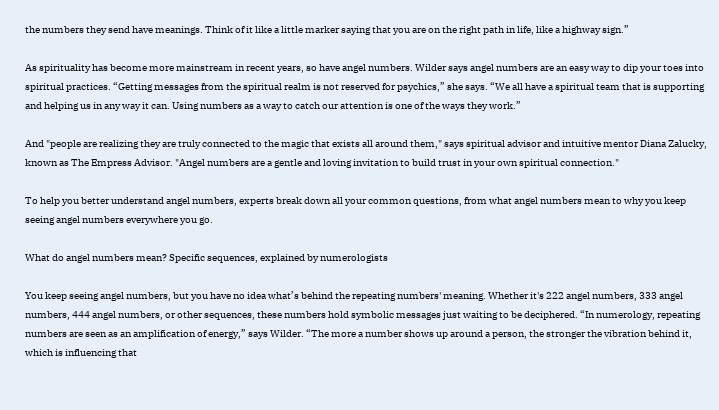the numbers they send have meanings. Think of it like a little marker saying that you are on the right path in life, like a highway sign.”

As spirituality has become more mainstream in recent years, so have angel numbers. Wilder says angel numbers are an easy way to dip your toes into spiritual practices. “Getting messages from the spiritual realm is not reserved for psychics,” she says. “We all have a spiritual team that is supporting and helping us in any way it can. Using numbers as a way to catch our attention is one of the ways they work.”

And "people are realizing they are truly connected to the magic that exists all around them," says spiritual advisor and intuitive mentor Diana Zalucky, known as The Empress Advisor. "Angel numbers are a gentle and loving invitation to build trust in your own spiritual connection."

To help you better understand angel numbers, experts break down all your common questions, from what angel numbers mean to why you keep seeing angel numbers everywhere you go.

What do angel numbers mean? Specific sequences, explained by numerologists

You keep seeing angel numbers, but you have no idea what’s behind the repeating numbers' meaning. Whether it's 222 angel numbers, 333 angel numbers, 444 angel numbers, or other sequences, these numbers hold symbolic messages just waiting to be deciphered. “In numerology, repeating numbers are seen as an amplification of energy,” says Wilder. “The more a number shows up around a person, the stronger the vibration behind it, which is influencing that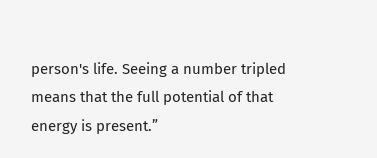person's life. Seeing a number tripled means that the full potential of that energy is present.”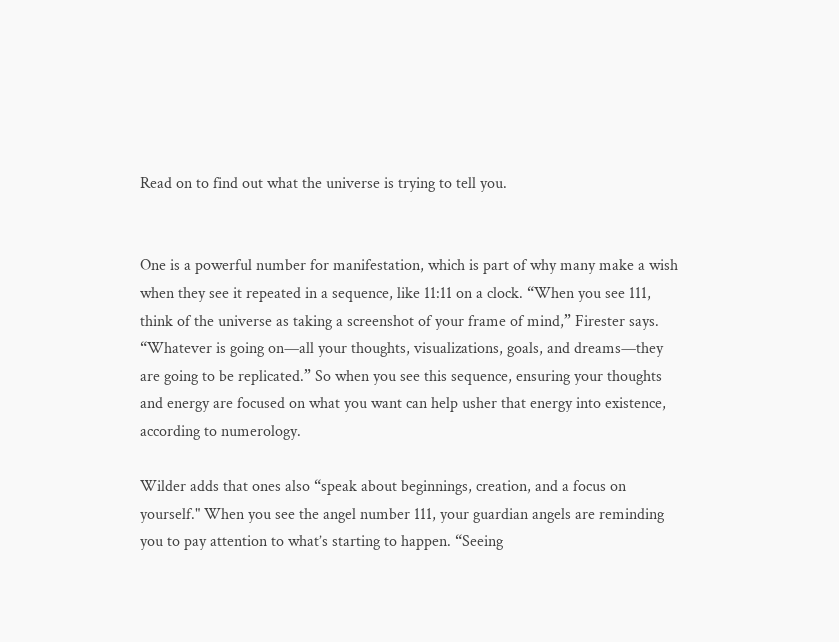Read on to find out what the universe is trying to tell you.


One is a powerful number for manifestation, which is part of why many make a wish when they see it repeated in a sequence, like 11:11 on a clock. “When you see 111, think of the universe as taking a screenshot of your frame of mind,” Firester says. “Whatever is going on—all your thoughts, visualizations, goals, and dreams—they are going to be replicated.” So when you see this sequence, ensuring your thoughts and energy are focused on what you want can help usher that energy into existence, according to numerology.

Wilder adds that ones also “speak about beginnings, creation, and a focus on yourself." When you see the angel number 111, your guardian angels are reminding you to pay attention to what’s starting to happen. “Seeing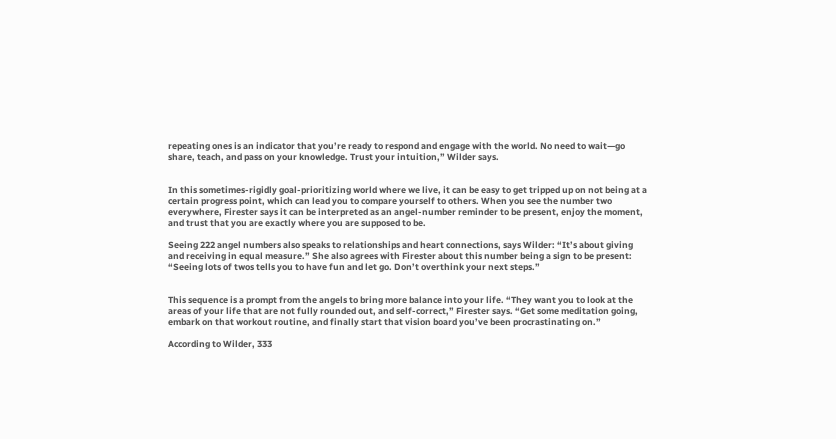repeating ones is an indicator that you’re ready to respond and engage with the world. No need to wait—go share, teach, and pass on your knowledge. Trust your intuition,” Wilder says.


In this sometimes-rigidly goal-prioritizing world where we live, it can be easy to get tripped up on not being at a certain progress point, which can lead you to compare yourself to others. When you see the number two everywhere, Firester says it can be interpreted as an angel-number reminder to be present, enjoy the moment, and trust that you are exactly where you are supposed to be.

Seeing 222 angel numbers also speaks to relationships and heart connections, says Wilder: “It’s about giving and receiving in equal measure.” She also agrees with Firester about this number being a sign to be present: “Seeing lots of twos tells you to have fun and let go. Don’t overthink your next steps.”


This sequence is a prompt from the angels to bring more balance into your life. “They want you to look at the areas of your life that are not fully rounded out, and self-correct,” Firester says. “Get some meditation going, embark on that workout routine, and finally start that vision board you’ve been procrastinating on.”

According to Wilder, 333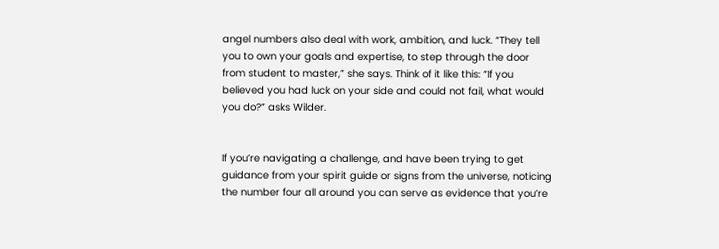angel numbers also deal with work, ambition, and luck. “They tell you to own your goals and expertise, to step through the door from student to master,” she says. Think of it like this: “If you believed you had luck on your side and could not fail, what would you do?” asks Wilder.


If you’re navigating a challenge, and have been trying to get guidance from your spirit guide or signs from the universe, noticing the number four all around you can serve as evidence that you’re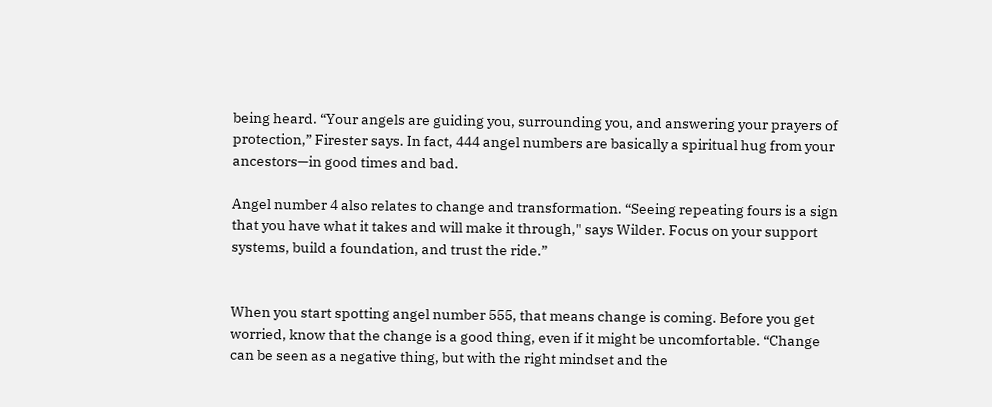being heard. “Your angels are guiding you, surrounding you, and answering your prayers of protection,” Firester says. In fact, 444 angel numbers are basically a spiritual hug from your ancestors—in good times and bad.

Angel number 4 also relates to change and transformation. “Seeing repeating fours is a sign that you have what it takes and will make it through," says Wilder. Focus on your support systems, build a foundation, and trust the ride.”


When you start spotting angel number 555, that means change is coming. Before you get worried, know that the change is a good thing, even if it might be uncomfortable. “Change can be seen as a negative thing, but with the right mindset and the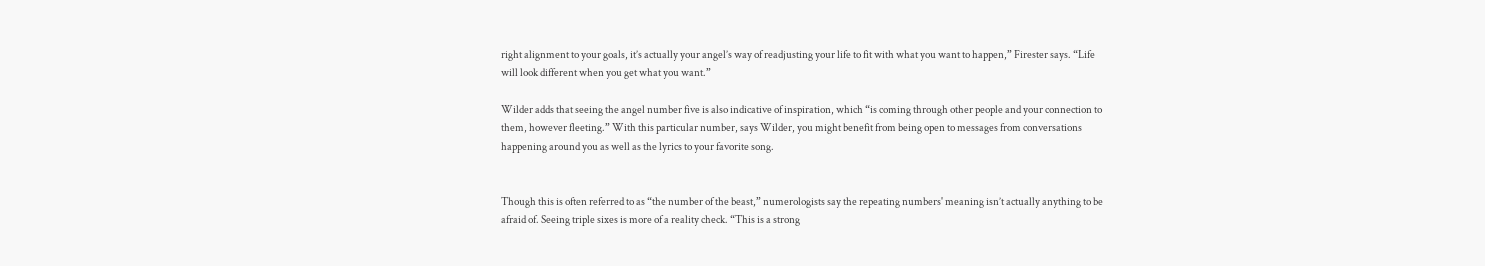right alignment to your goals, it’s actually your angel’s way of readjusting your life to fit with what you want to happen,” Firester says. “Life will look different when you get what you want.”

Wilder adds that seeing the angel number five is also indicative of inspiration, which “is coming through other people and your connection to them, however fleeting.” With this particular number, says Wilder, you might benefit from being open to messages from conversations happening around you as well as the lyrics to your favorite song.


Though this is often referred to as “the number of the beast,” numerologists say the repeating numbers' meaning isn’t actually anything to be afraid of. Seeing triple sixes is more of a reality check. “This is a strong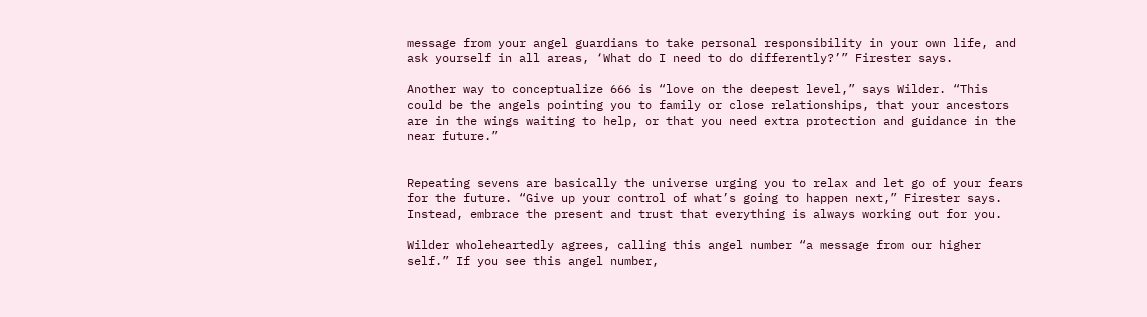message from your angel guardians to take personal responsibility in your own life, and ask yourself in all areas, ‘What do I need to do differently?’” Firester says.

Another way to conceptualize 666 is “love on the deepest level,” says Wilder. “This could be the angels pointing you to family or close relationships, that your ancestors are in the wings waiting to help, or that you need extra protection and guidance in the near future.”


Repeating sevens are basically the universe urging you to relax and let go of your fears for the future. “Give up your control of what’s going to happen next,” Firester says. Instead, embrace the present and trust that everything is always working out for you.

Wilder wholeheartedly agrees, calling this angel number “a message from our higher self.” If you see this angel number,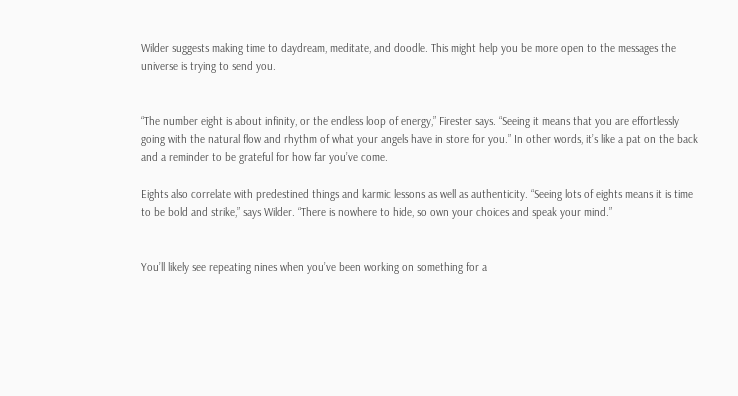Wilder suggests making time to daydream, meditate, and doodle. This might help you be more open to the messages the universe is trying to send you.


“The number eight is about infinity, or the endless loop of energy,” Firester says. “Seeing it means that you are effortlessly going with the natural flow and rhythm of what your angels have in store for you.” In other words, it’s like a pat on the back and a reminder to be grateful for how far you’ve come.

Eights also correlate with predestined things and karmic lessons as well as authenticity. “Seeing lots of eights means it is time to be bold and strike,” says Wilder. “There is nowhere to hide, so own your choices and speak your mind.”


You’ll likely see repeating nines when you’ve been working on something for a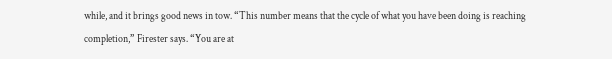while, and it brings good news in tow. “This number means that the cycle of what you have been doing is reaching completion,” Firester says. “You are at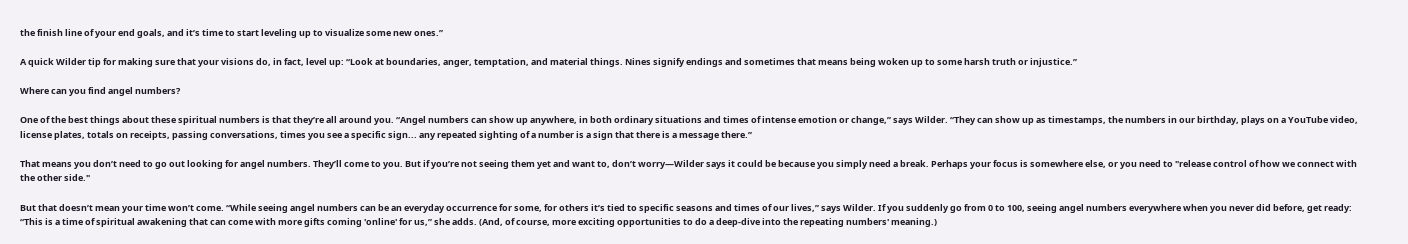the finish line of your end goals, and it’s time to start leveling up to visualize some new ones.”

A quick Wilder tip for making sure that your visions do, in fact, level up: “Look at boundaries, anger, temptation, and material things. Nines signify endings and sometimes that means being woken up to some harsh truth or injustice.”

Where can you find angel numbers?

One of the best things about these spiritual numbers is that they’re all around you. “Angel numbers can show up anywhere, in both ordinary situations and times of intense emotion or change,” says Wilder. “They can show up as timestamps, the numbers in our birthday, plays on a YouTube video, license plates, totals on receipts, passing conversations, times you see a specific sign... any repeated sighting of a number is a sign that there is a message there.”

That means you don’t need to go out looking for angel numbers. They’ll come to you. But if you’re not seeing them yet and want to, don’t worry—Wilder says it could be because you simply need a break. Perhaps your focus is somewhere else, or you need to "release control of how we connect with the other side."

But that doesn’t mean your time won’t come. “While seeing angel numbers can be an everyday occurrence for some, for others it’s tied to specific seasons and times of our lives,” says Wilder. If you suddenly go from 0 to 100, seeing angel numbers everywhere when you never did before, get ready: “This is a time of spiritual awakening that can come with more gifts coming 'online' for us,” she adds. (And, of course, more exciting opportunities to do a deep-dive into the repeating numbers' meaning.)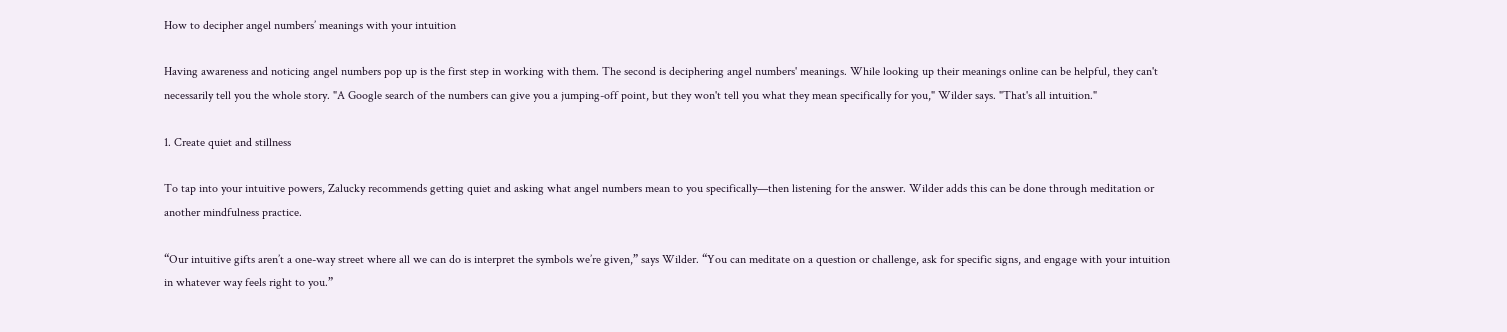How to decipher angel numbers’ meanings with your intuition

Having awareness and noticing angel numbers pop up is the first step in working with them. The second is deciphering angel numbers' meanings. While looking up their meanings online can be helpful, they can't necessarily tell you the whole story. "A Google search of the numbers can give you a jumping-off point, but they won't tell you what they mean specifically for you," Wilder says. "That's all intuition."

1. Create quiet and stillness

To tap into your intuitive powers, Zalucky recommends getting quiet and asking what angel numbers mean to you specifically—then listening for the answer. Wilder adds this can be done through meditation or another mindfulness practice.

“Our intuitive gifts aren’t a one-way street where all we can do is interpret the symbols we’re given,” says Wilder. “You can meditate on a question or challenge, ask for specific signs, and engage with your intuition in whatever way feels right to you.”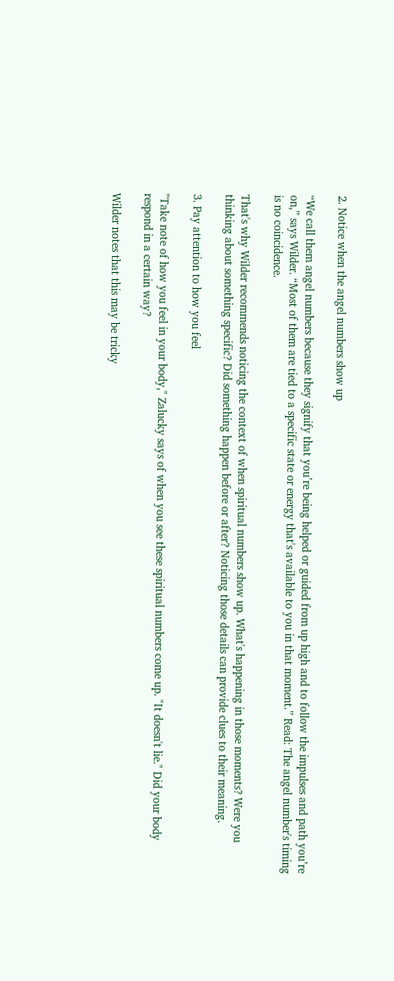2. Notice when the angel numbers show up

“We call them angel numbers because they signify that you’re being helped or guided from up high and to follow the impulses and path you’re on,” says Wilder. “Most of them are tied to a specific state or energy that's available to you in that moment.” Read: The angel number's timing is no coincidence.

That's why Wilder recommends noticing the context of when spiritual numbers show up. What's happening in those moments? Were you thinking about something specific? Did something happen before or after? Noticing those details can provide clues to their meaning.

3. Pay attention to how you feel

"Take note of how you feel in your body," Zalucky says of when you see these spiritual numbers come up. "It doesn't lie." Did your body respond in a certain way?

Wilder notes that this may be tricky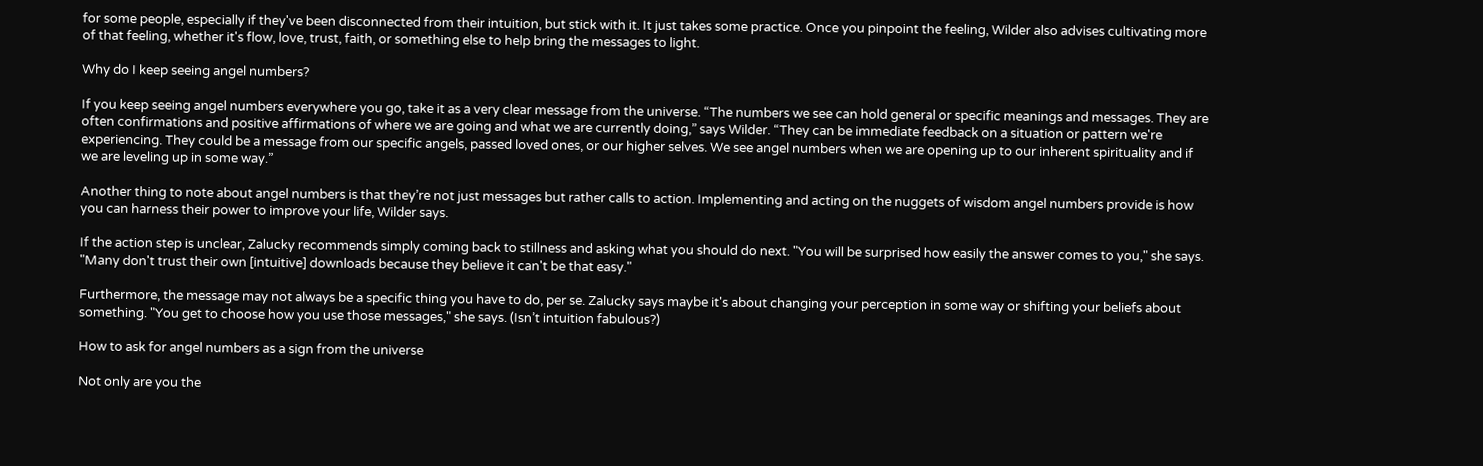for some people, especially if they've been disconnected from their intuition, but stick with it. It just takes some practice. Once you pinpoint the feeling, Wilder also advises cultivating more of that feeling, whether it's flow, love, trust, faith, or something else to help bring the messages to light.

Why do I keep seeing angel numbers?

If you keep seeing angel numbers everywhere you go, take it as a very clear message from the universe. “The numbers we see can hold general or specific meanings and messages. They are often confirmations and positive affirmations of where we are going and what we are currently doing,” says Wilder. “They can be immediate feedback on a situation or pattern we're experiencing. They could be a message from our specific angels, passed loved ones, or our higher selves. We see angel numbers when we are opening up to our inherent spirituality and if we are leveling up in some way.”

Another thing to note about angel numbers is that they’re not just messages but rather calls to action. Implementing and acting on the nuggets of wisdom angel numbers provide is how you can harness their power to improve your life, Wilder says.

If the action step is unclear, Zalucky recommends simply coming back to stillness and asking what you should do next. "You will be surprised how easily the answer comes to you," she says. "Many don't trust their own [intuitive] downloads because they believe it can't be that easy."

Furthermore, the message may not always be a specific thing you have to do, per se. Zalucky says maybe it's about changing your perception in some way or shifting your beliefs about something. "You get to choose how you use those messages," she says. (Isn’t intuition fabulous?)

How to ask for angel numbers as a sign from the universe

Not only are you the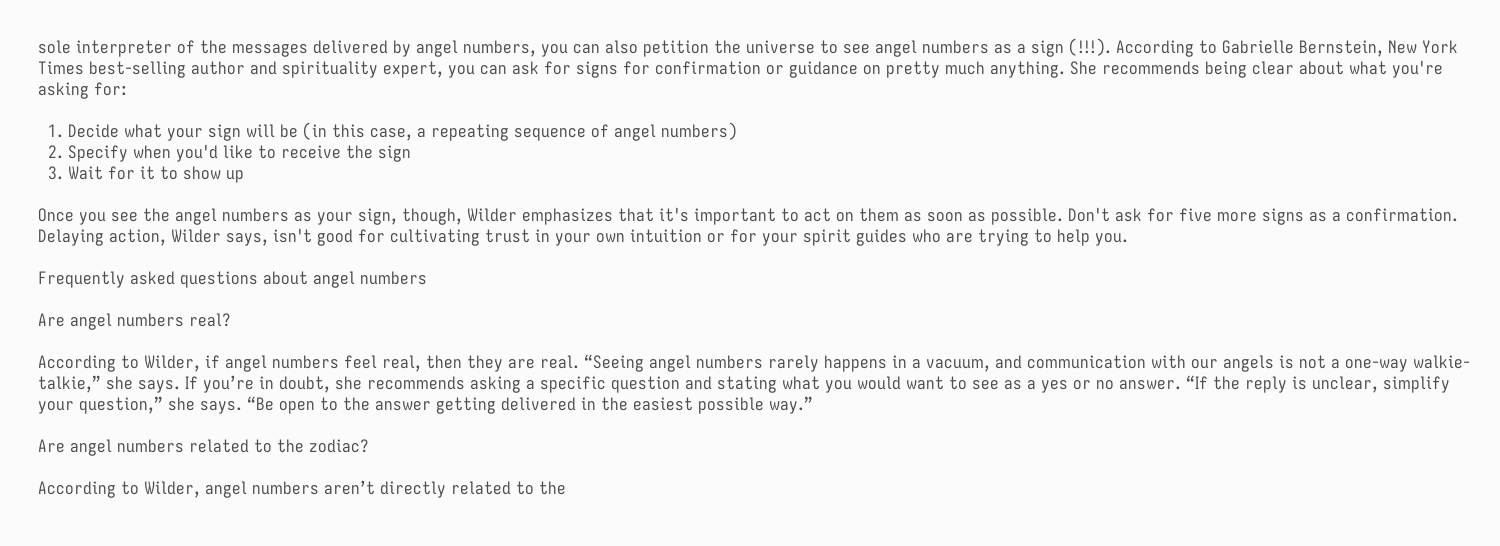sole interpreter of the messages delivered by angel numbers, you can also petition the universe to see angel numbers as a sign (!!!). According to Gabrielle Bernstein, New York Times best-selling author and spirituality expert, you can ask for signs for confirmation or guidance on pretty much anything. She recommends being clear about what you're asking for:

  1. Decide what your sign will be (in this case, a repeating sequence of angel numbers)
  2. Specify when you'd like to receive the sign
  3. Wait for it to show up

Once you see the angel numbers as your sign, though, Wilder emphasizes that it's important to act on them as soon as possible. Don't ask for five more signs as a confirmation. Delaying action, Wilder says, isn't good for cultivating trust in your own intuition or for your spirit guides who are trying to help you.

Frequently asked questions about angel numbers

Are angel numbers real?

According to Wilder, if angel numbers feel real, then they are real. “Seeing angel numbers rarely happens in a vacuum, and communication with our angels is not a one-way walkie-talkie,” she says. If you’re in doubt, she recommends asking a specific question and stating what you would want to see as a yes or no answer. “If the reply is unclear, simplify your question,” she says. “Be open to the answer getting delivered in the easiest possible way.”

Are angel numbers related to the zodiac?

According to Wilder, angel numbers aren’t directly related to the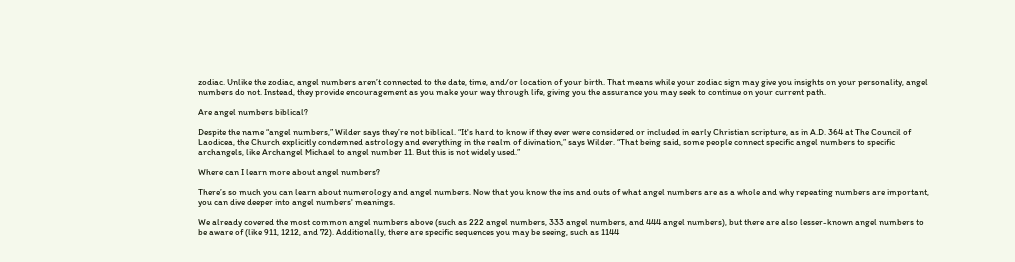zodiac. Unlike the zodiac, angel numbers aren’t connected to the date, time, and/or location of your birth. That means while your zodiac sign may give you insights on your personality, angel numbers do not. Instead, they provide encouragement as you make your way through life, giving you the assurance you may seek to continue on your current path.

Are angel numbers biblical?

Despite the name “angel numbers,” Wilder says they’re not biblical. “It's hard to know if they ever were considered or included in early Christian scripture, as in A.D. 364 at The Council of Laodicea, the Church explicitly condemned astrology and everything in the realm of divination,” says Wilder. “That being said, some people connect specific angel numbers to specific archangels, like Archangel Michael to angel number 11. But this is not widely used.”

Where can I learn more about angel numbers?

There’s so much you can learn about numerology and angel numbers. Now that you know the ins and outs of what angel numbers are as a whole and why repeating numbers are important, you can dive deeper into angel numbers' meanings.

We already covered the most common angel numbers above (such as 222 angel numbers, 333 angel numbers, and 444 angel numbers), but there are also lesser-known angel numbers to be aware of (like 911, 1212, and 72). Additionally, there are specific sequences you may be seeing, such as 1144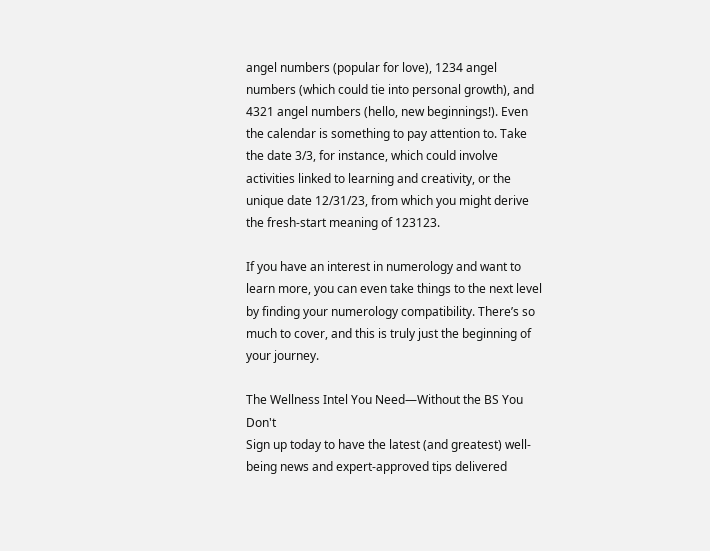angel numbers (popular for love), 1234 angel numbers (which could tie into personal growth), and 4321 angel numbers (hello, new beginnings!). Even the calendar is something to pay attention to. Take the date 3/3, for instance, which could involve activities linked to learning and creativity, or the unique date 12/31/23, from which you might derive the fresh-start meaning of 123123.

If you have an interest in numerology and want to learn more, you can even take things to the next level by finding your numerology compatibility. There’s so much to cover, and this is truly just the beginning of your journey.

The Wellness Intel You Need—Without the BS You Don't
Sign up today to have the latest (and greatest) well-being news and expert-approved tips delivered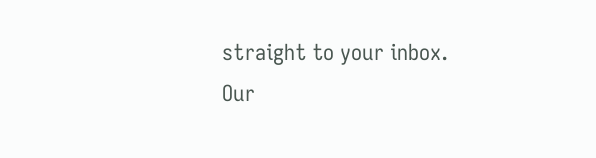straight to your inbox.
Our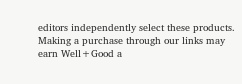editors independently select these products. Making a purchase through our links may earn Well+Good a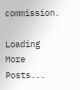commission.

Loading More Posts...